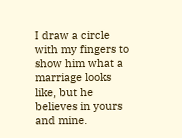I draw a circle with my fingers to show him what a marriage looks like, but he believes in yours and mine.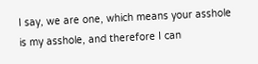I say, we are one, which means your asshole is my asshole, and therefore I can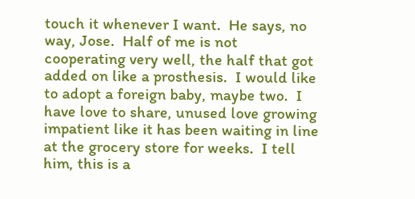touch it whenever I want.  He says, no way, Jose.  Half of me is not cooperating very well, the half that got added on like a prosthesis.  I would like to adopt a foreign baby, maybe two.  I have love to share, unused love growing impatient like it has been waiting in line at the grocery store for weeks.  I tell him, this is a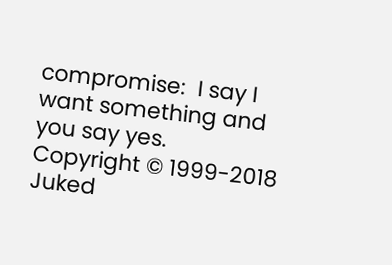compromise:  I say I want something and you say yes.
Copyright © 1999-2018 Juked